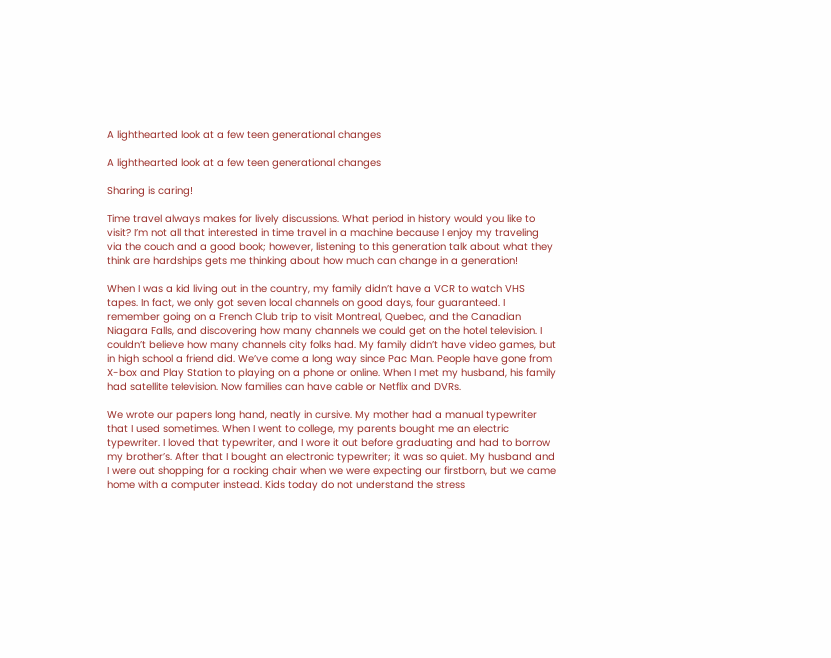A lighthearted look at a few teen generational changes

A lighthearted look at a few teen generational changes

Sharing is caring!

Time travel always makes for lively discussions. What period in history would you like to visit? I’m not all that interested in time travel in a machine because I enjoy my traveling via the couch and a good book; however, listening to this generation talk about what they think are hardships gets me thinking about how much can change in a generation!

When I was a kid living out in the country, my family didn’t have a VCR to watch VHS tapes. In fact, we only got seven local channels on good days, four guaranteed. I remember going on a French Club trip to visit Montreal, Quebec, and the Canadian Niagara Falls, and discovering how many channels we could get on the hotel television. I couldn’t believe how many channels city folks had. My family didn’t have video games, but in high school a friend did. We’ve come a long way since Pac Man. People have gone from X-box and Play Station to playing on a phone or online. When I met my husband, his family had satellite television. Now families can have cable or Netflix and DVRs.

We wrote our papers long hand, neatly in cursive. My mother had a manual typewriter that I used sometimes. When I went to college, my parents bought me an electric typewriter. I loved that typewriter, and I wore it out before graduating and had to borrow my brother’s. After that I bought an electronic typewriter; it was so quiet. My husband and I were out shopping for a rocking chair when we were expecting our firstborn, but we came home with a computer instead. Kids today do not understand the stress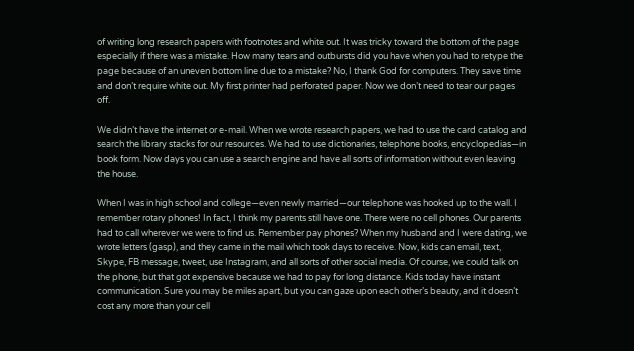of writing long research papers with footnotes and white out. It was tricky toward the bottom of the page especially if there was a mistake. How many tears and outbursts did you have when you had to retype the page because of an uneven bottom line due to a mistake? No, I thank God for computers. They save time and don’t require white out. My first printer had perforated paper. Now we don’t need to tear our pages off.

We didn’t have the internet or e-mail. When we wrote research papers, we had to use the card catalog and search the library stacks for our resources. We had to use dictionaries, telephone books, encyclopedias—in book form. Now days you can use a search engine and have all sorts of information without even leaving the house.

When I was in high school and college—even newly married—our telephone was hooked up to the wall. I remember rotary phones! In fact, I think my parents still have one. There were no cell phones. Our parents had to call wherever we were to find us. Remember pay phones? When my husband and I were dating, we wrote letters (gasp), and they came in the mail which took days to receive. Now, kids can email, text, Skype, FB message, tweet, use Instagram, and all sorts of other social media. Of course, we could talk on the phone, but that got expensive because we had to pay for long distance. Kids today have instant communication. Sure you may be miles apart, but you can gaze upon each other’s beauty, and it doesn’t cost any more than your cell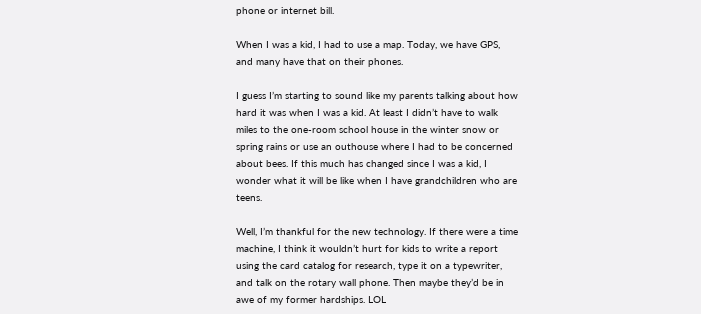phone or internet bill.

When I was a kid, I had to use a map. Today, we have GPS, and many have that on their phones.

I guess I’m starting to sound like my parents talking about how hard it was when I was a kid. At least I didn’t have to walk miles to the one-room school house in the winter snow or spring rains or use an outhouse where I had to be concerned about bees. If this much has changed since I was a kid, I wonder what it will be like when I have grandchildren who are teens.

Well, I’m thankful for the new technology. If there were a time machine, I think it wouldn’t hurt for kids to write a report using the card catalog for research, type it on a typewriter, and talk on the rotary wall phone. Then maybe they’d be in awe of my former hardships. LOL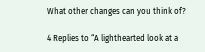What other changes can you think of?

4 Replies to “A lighthearted look at a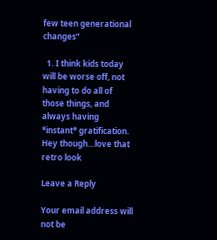few teen generational changes”

  1. I think kids today will be worse off, not having to do all of those things, and always having *instant* gratification. Hey though…love that retro look

Leave a Reply

Your email address will not be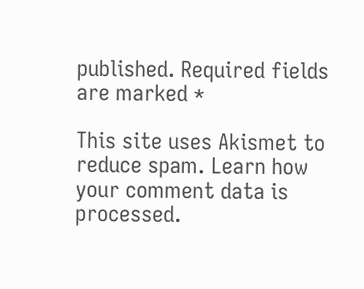published. Required fields are marked *

This site uses Akismet to reduce spam. Learn how your comment data is processed.